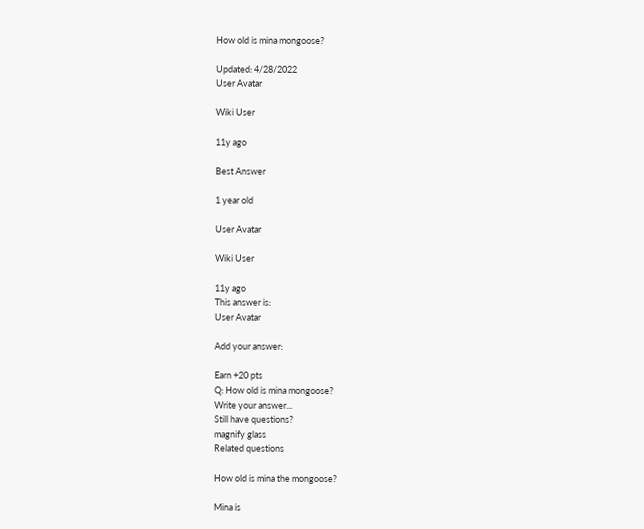How old is mina mongoose?

Updated: 4/28/2022
User Avatar

Wiki User

11y ago

Best Answer

1 year old

User Avatar

Wiki User

11y ago
This answer is:
User Avatar

Add your answer:

Earn +20 pts
Q: How old is mina mongoose?
Write your answer...
Still have questions?
magnify glass
Related questions

How old is mina the mongoose?

Mina is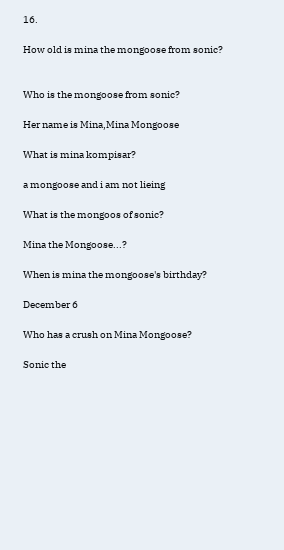16.

How old is mina the mongoose from sonic?


Who is the mongoose from sonic?

Her name is Mina,Mina Mongoose

What is mina kompisar?

a mongoose and i am not lieing

What is the mongoos of sonic?

Mina the Mongoose...?

When is mina the mongoose's birthday?

December 6

Who has a crush on Mina Mongoose?

Sonic the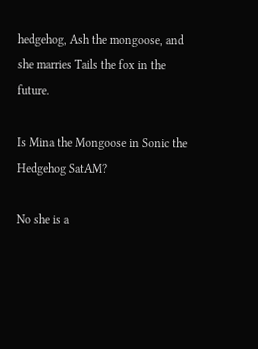hedgehog, Ash the mongoose, and she marries Tails the fox in the future.

Is Mina the Mongoose in Sonic the Hedgehog SatAM?

No she is a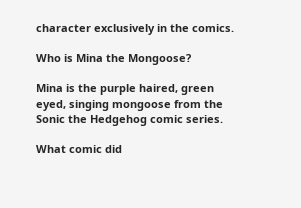character exclusively in the comics.

Who is Mina the Mongoose?

Mina is the purple haired, green eyed, singing mongoose from the Sonic the Hedgehog comic series.

What comic did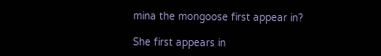mina the mongoose first appear in?

She first appears in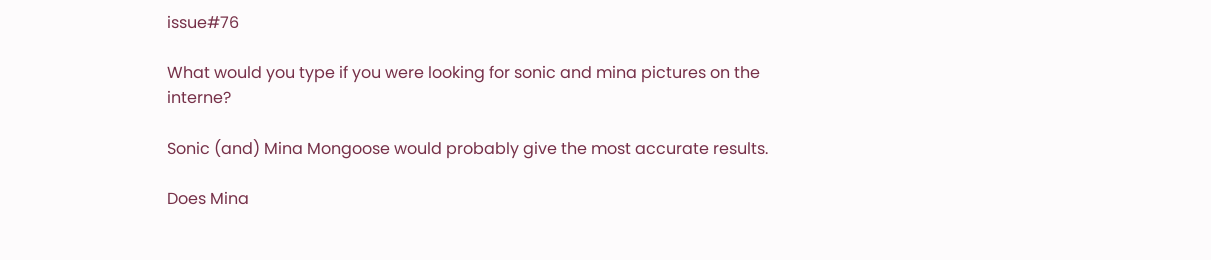issue#76

What would you type if you were looking for sonic and mina pictures on the interne?

Sonic (and) Mina Mongoose would probably give the most accurate results.

Does Mina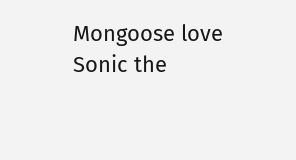Mongoose love Sonic the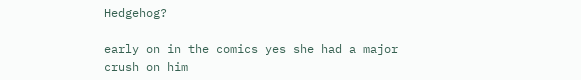Hedgehog?

early on in the comics yes she had a major crush on him